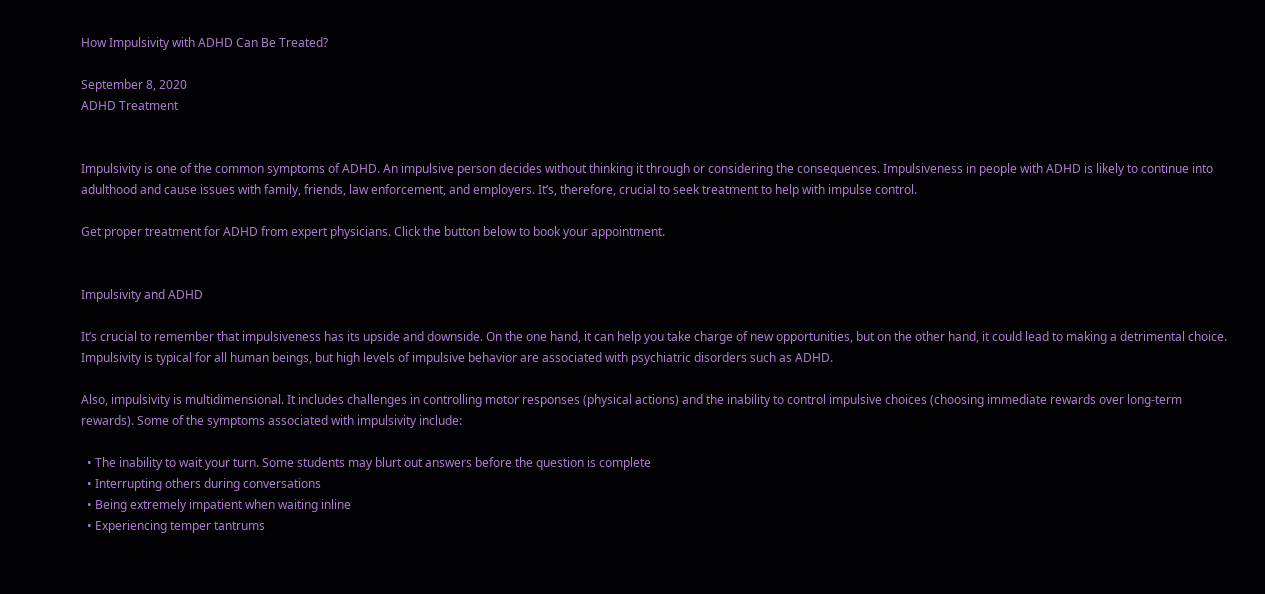How Impulsivity with ADHD Can Be Treated?

September 8, 2020
ADHD Treatment


Impulsivity is one of the common symptoms of ADHD. An impulsive person decides without thinking it through or considering the consequences. Impulsiveness in people with ADHD is likely to continue into adulthood and cause issues with family, friends, law enforcement, and employers. It’s, therefore, crucial to seek treatment to help with impulse control.

Get proper treatment for ADHD from expert physicians. Click the button below to book your appointment.


Impulsivity and ADHD

It’s crucial to remember that impulsiveness has its upside and downside. On the one hand, it can help you take charge of new opportunities, but on the other hand, it could lead to making a detrimental choice. Impulsivity is typical for all human beings, but high levels of impulsive behavior are associated with psychiatric disorders such as ADHD.

Also, impulsivity is multidimensional. It includes challenges in controlling motor responses (physical actions) and the inability to control impulsive choices (choosing immediate rewards over long-term rewards). Some of the symptoms associated with impulsivity include:

  • The inability to wait your turn. Some students may blurt out answers before the question is complete
  • Interrupting others during conversations
  • Being extremely impatient when waiting inline
  • Experiencing temper tantrums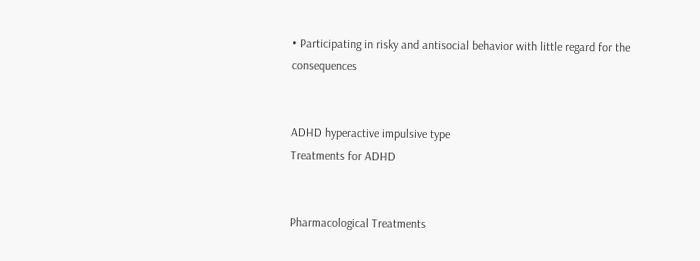• Participating in risky and antisocial behavior with little regard for the consequences


ADHD hyperactive impulsive type
Treatments for ADHD


Pharmacological Treatments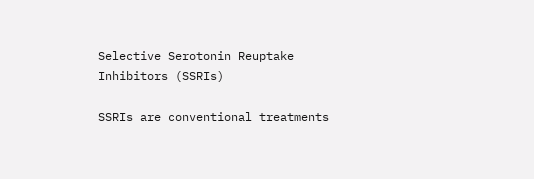Selective Serotonin Reuptake Inhibitors (SSRIs)

SSRIs are conventional treatments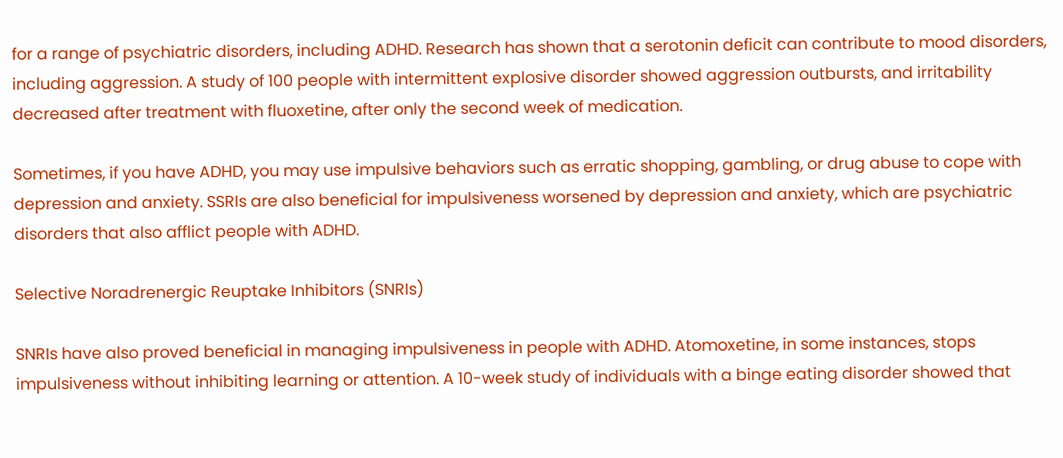for a range of psychiatric disorders, including ADHD. Research has shown that a serotonin deficit can contribute to mood disorders, including aggression. A study of 100 people with intermittent explosive disorder showed aggression outbursts, and irritability decreased after treatment with fluoxetine, after only the second week of medication.

Sometimes, if you have ADHD, you may use impulsive behaviors such as erratic shopping, gambling, or drug abuse to cope with depression and anxiety. SSRIs are also beneficial for impulsiveness worsened by depression and anxiety, which are psychiatric disorders that also afflict people with ADHD.

Selective Noradrenergic Reuptake Inhibitors (SNRIs)

SNRIs have also proved beneficial in managing impulsiveness in people with ADHD. Atomoxetine, in some instances, stops impulsiveness without inhibiting learning or attention. A 10-week study of individuals with a binge eating disorder showed that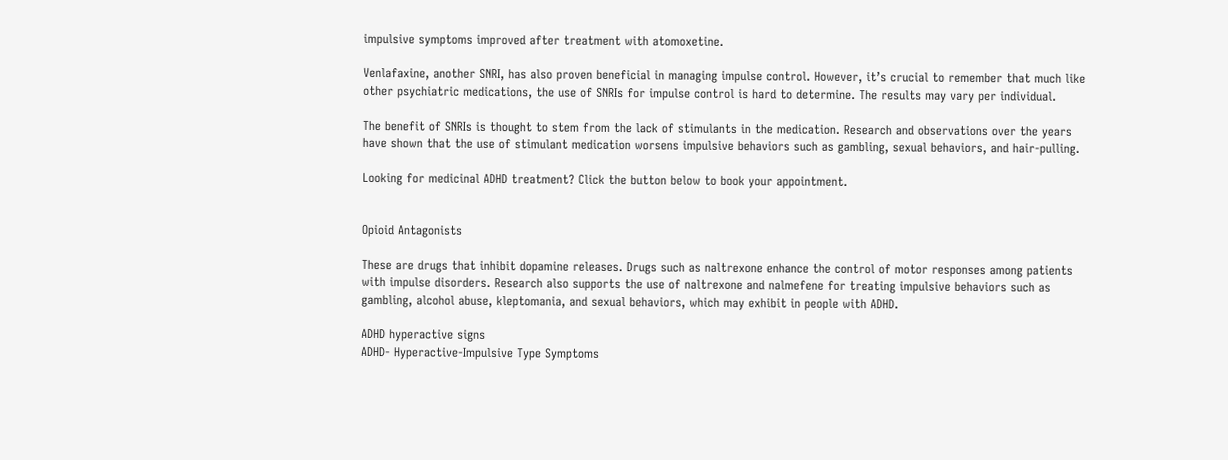impulsive symptoms improved after treatment with atomoxetine.

Venlafaxine, another SNRI, has also proven beneficial in managing impulse control. However, it’s crucial to remember that much like other psychiatric medications, the use of SNRIs for impulse control is hard to determine. The results may vary per individual.

The benefit of SNRIs is thought to stem from the lack of stimulants in the medication. Research and observations over the years have shown that the use of stimulant medication worsens impulsive behaviors such as gambling, sexual behaviors, and hair-pulling.

Looking for medicinal ADHD treatment? Click the button below to book your appointment.


Opioid Antagonists

These are drugs that inhibit dopamine releases. Drugs such as naltrexone enhance the control of motor responses among patients with impulse disorders. Research also supports the use of naltrexone and nalmefene for treating impulsive behaviors such as gambling, alcohol abuse, kleptomania, and sexual behaviors, which may exhibit in people with ADHD.

ADHD hyperactive signs
ADHD- Hyperactive-Impulsive Type Symptoms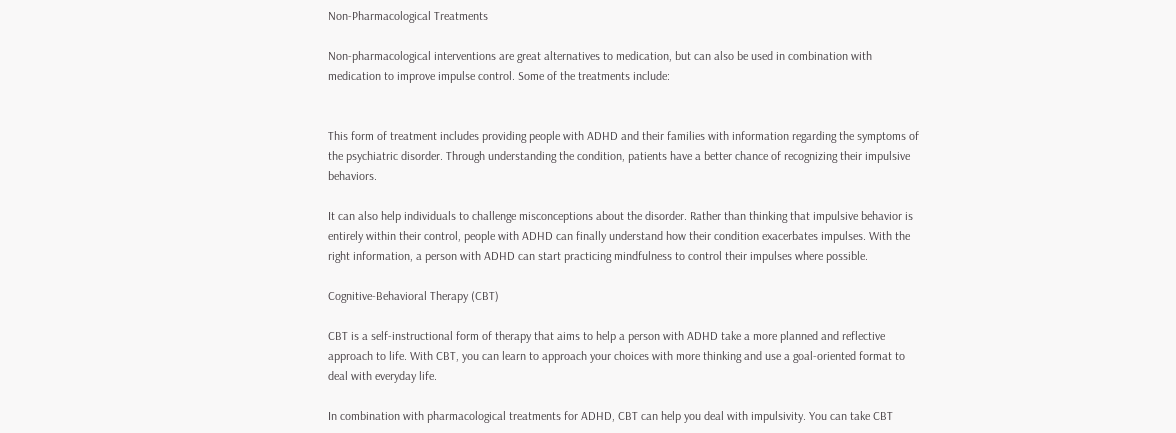Non-Pharmacological Treatments

Non-pharmacological interventions are great alternatives to medication, but can also be used in combination with medication to improve impulse control. Some of the treatments include:


This form of treatment includes providing people with ADHD and their families with information regarding the symptoms of the psychiatric disorder. Through understanding the condition, patients have a better chance of recognizing their impulsive behaviors.

It can also help individuals to challenge misconceptions about the disorder. Rather than thinking that impulsive behavior is entirely within their control, people with ADHD can finally understand how their condition exacerbates impulses. With the right information, a person with ADHD can start practicing mindfulness to control their impulses where possible.

Cognitive-Behavioral Therapy (CBT)

CBT is a self-instructional form of therapy that aims to help a person with ADHD take a more planned and reflective approach to life. With CBT, you can learn to approach your choices with more thinking and use a goal-oriented format to deal with everyday life.

In combination with pharmacological treatments for ADHD, CBT can help you deal with impulsivity. You can take CBT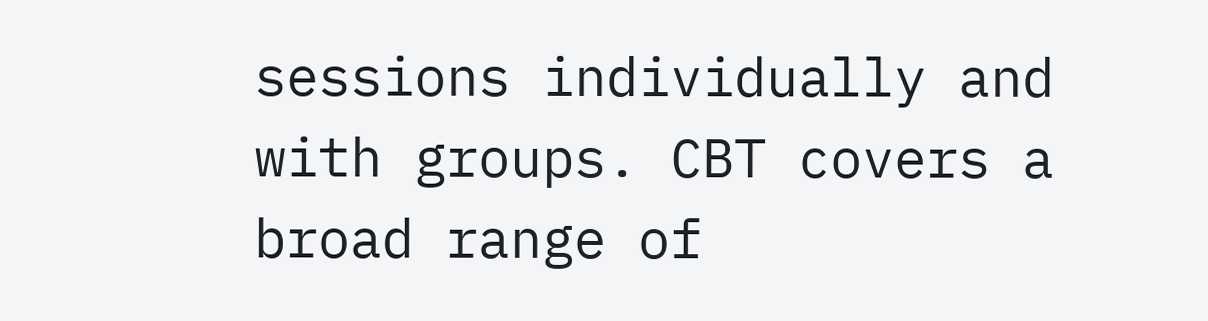sessions individually and with groups. CBT covers a broad range of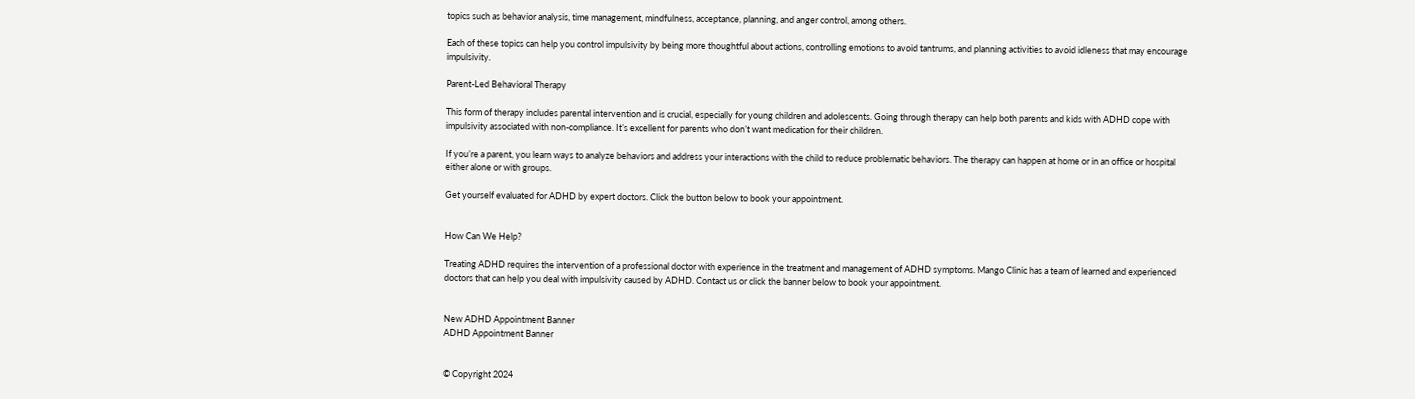topics such as behavior analysis, time management, mindfulness, acceptance, planning, and anger control, among others.

Each of these topics can help you control impulsivity by being more thoughtful about actions, controlling emotions to avoid tantrums, and planning activities to avoid idleness that may encourage impulsivity.

Parent-Led Behavioral Therapy

This form of therapy includes parental intervention and is crucial, especially for young children and adolescents. Going through therapy can help both parents and kids with ADHD cope with impulsivity associated with non-compliance. It’s excellent for parents who don’t want medication for their children.

If you’re a parent, you learn ways to analyze behaviors and address your interactions with the child to reduce problematic behaviors. The therapy can happen at home or in an office or hospital either alone or with groups.

Get yourself evaluated for ADHD by expert doctors. Click the button below to book your appointment.


How Can We Help?

Treating ADHD requires the intervention of a professional doctor with experience in the treatment and management of ADHD symptoms. Mango Clinic has a team of learned and experienced doctors that can help you deal with impulsivity caused by ADHD. Contact us or click the banner below to book your appointment.


New ADHD Appointment Banner
ADHD Appointment Banner


© Copyright 2024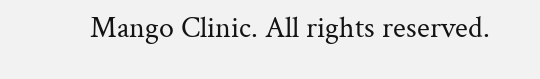Mango Clinic. All rights reserved.